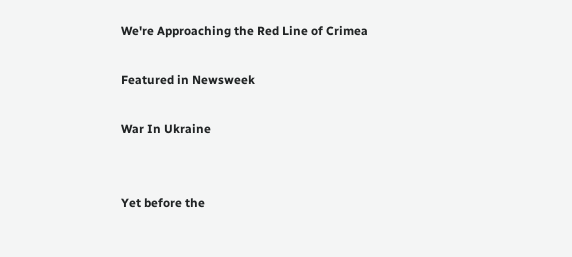We're Approaching the Red Line of Crimea

Featured in Newsweek

War In Ukraine


Yet before the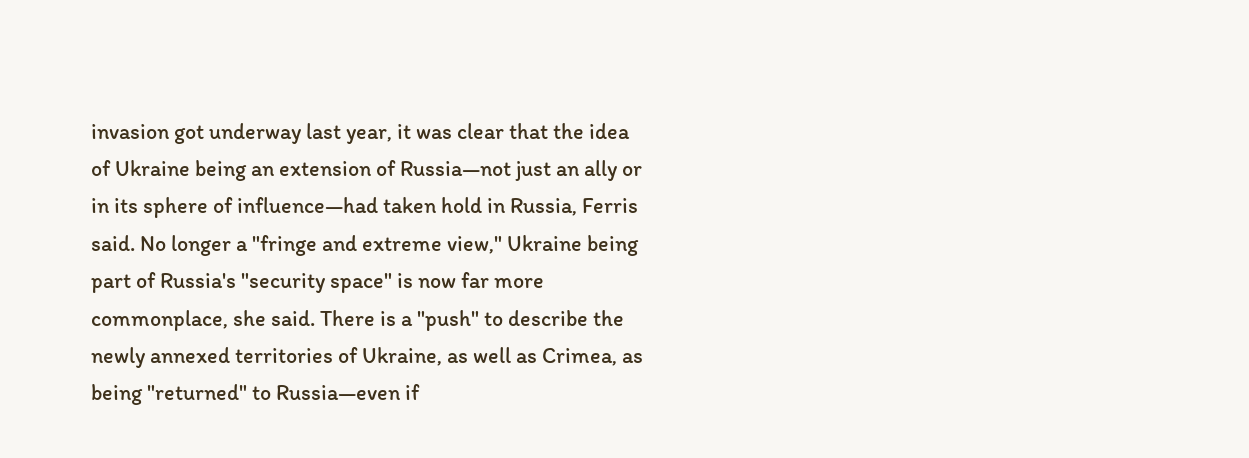invasion got underway last year, it was clear that the idea of Ukraine being an extension of Russia—not just an ally or in its sphere of influence—had taken hold in Russia, Ferris said. No longer a "fringe and extreme view," Ukraine being part of Russia's "security space" is now far more commonplace, she said. There is a "push" to describe the newly annexed territories of Ukraine, as well as Crimea, as being "returned" to Russia—even if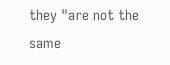they "are not the same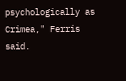psychologically as Crimea," Ferris said.